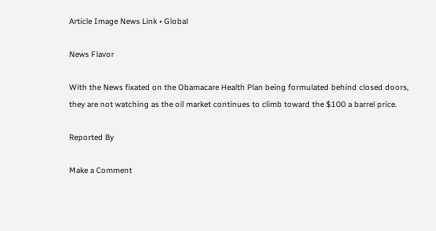Article Image News Link • Global

News Flavor

With the News fixated on the Obamacare Health Plan being formulated behind closed doors, they are not watching as the oil market continues to climb toward the $100 a barrel price.

Reported By

Make a Comment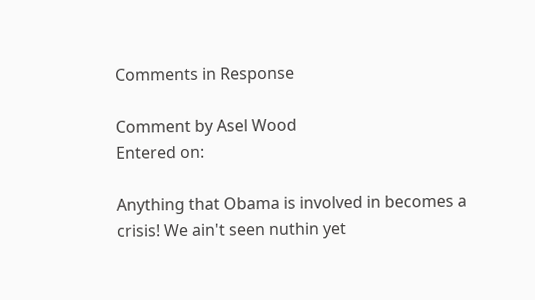Comments in Response

Comment by Asel Wood
Entered on:

Anything that Obama is involved in becomes a crisis! We ain't seen nuthin yet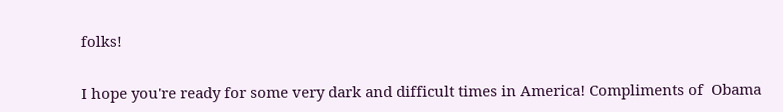folks!

I hope you're ready for some very dark and difficult times in America! Compliments of  Obama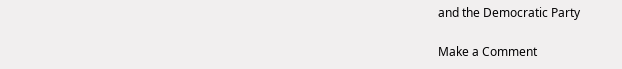and the Democratic Party

Make a Comment